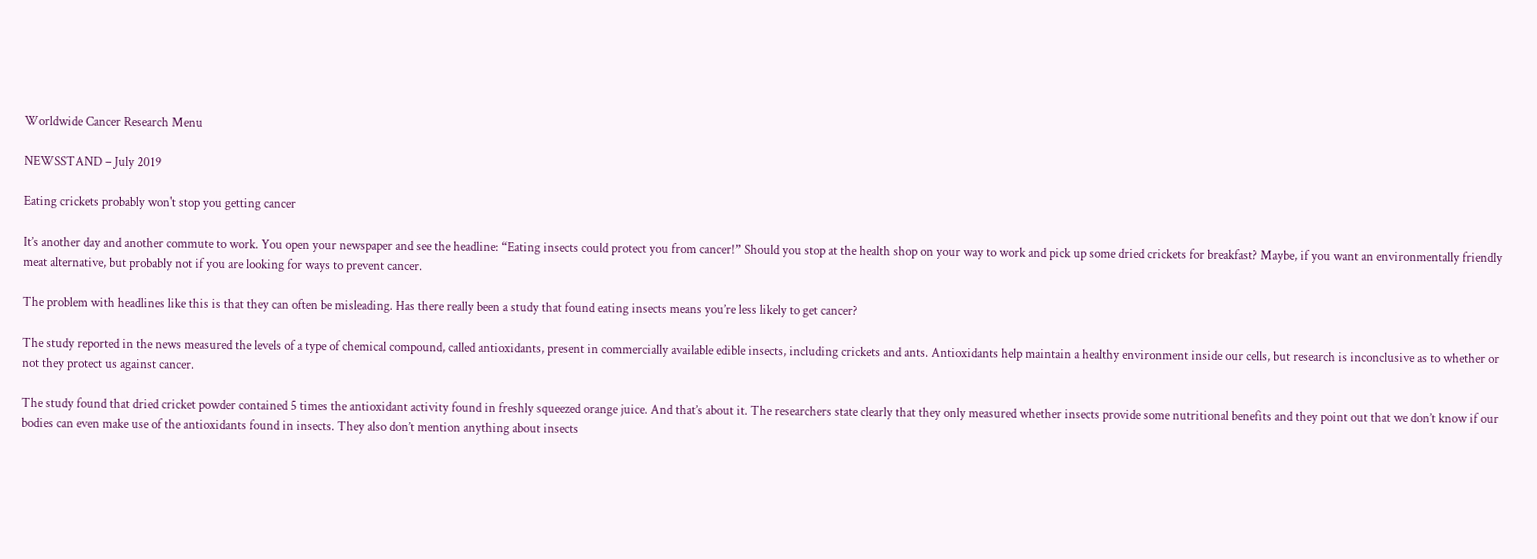Worldwide Cancer Research Menu

NEWSSTAND – July 2019

Eating crickets probably won't stop you getting cancer

It’s another day and another commute to work. You open your newspaper and see the headline: “Eating insects could protect you from cancer!” Should you stop at the health shop on your way to work and pick up some dried crickets for breakfast? Maybe, if you want an environmentally friendly meat alternative, but probably not if you are looking for ways to prevent cancer.

The problem with headlines like this is that they can often be misleading. Has there really been a study that found eating insects means you’re less likely to get cancer?

The study reported in the news measured the levels of a type of chemical compound, called antioxidants, present in commercially available edible insects, including crickets and ants. Antioxidants help maintain a healthy environment inside our cells, but research is inconclusive as to whether or not they protect us against cancer.

The study found that dried cricket powder contained 5 times the antioxidant activity found in freshly squeezed orange juice. And that’s about it. The researchers state clearly that they only measured whether insects provide some nutritional benefits and they point out that we don’t know if our bodies can even make use of the antioxidants found in insects. They also don’t mention anything about insects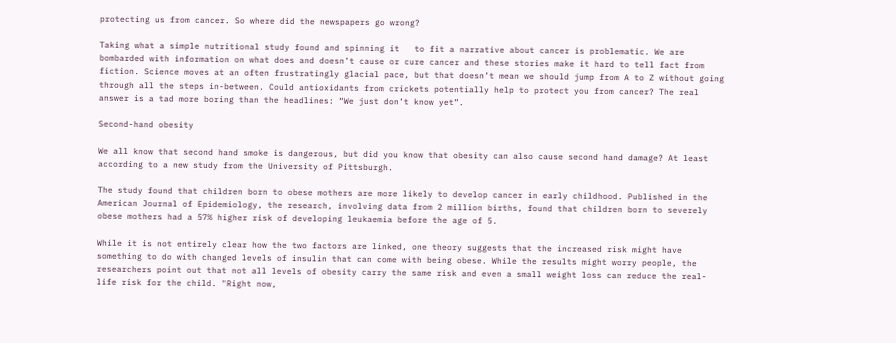protecting us from cancer. So where did the newspapers go wrong?

Taking what a simple nutritional study found and spinning it   to fit a narrative about cancer is problematic. We are bombarded with information on what does and doesn’t cause or cure cancer and these stories make it hard to tell fact from fiction. Science moves at an often frustratingly glacial pace, but that doesn’t mean we should jump from A to Z without going through all the steps in-between. Could antioxidants from crickets potentially help to protect you from cancer? The real answer is a tad more boring than the headlines: “We just don’t know yet”.

Second-hand obesity

We all know that second hand smoke is dangerous, but did you know that obesity can also cause second hand damage? At least according to a new study from the University of Pittsburgh.

The study found that children born to obese mothers are more likely to develop cancer in early childhood. Published in the American Journal of Epidemiology, the research, involving data from 2 million births, found that children born to severely obese mothers had a 57% higher risk of developing leukaemia before the age of 5.

While it is not entirely clear how the two factors are linked, one theory suggests that the increased risk might have something to do with changed levels of insulin that can come with being obese. While the results might worry people, the researchers point out that not all levels of obesity carry the same risk and even a small weight loss can reduce the real-life risk for the child. "Right now,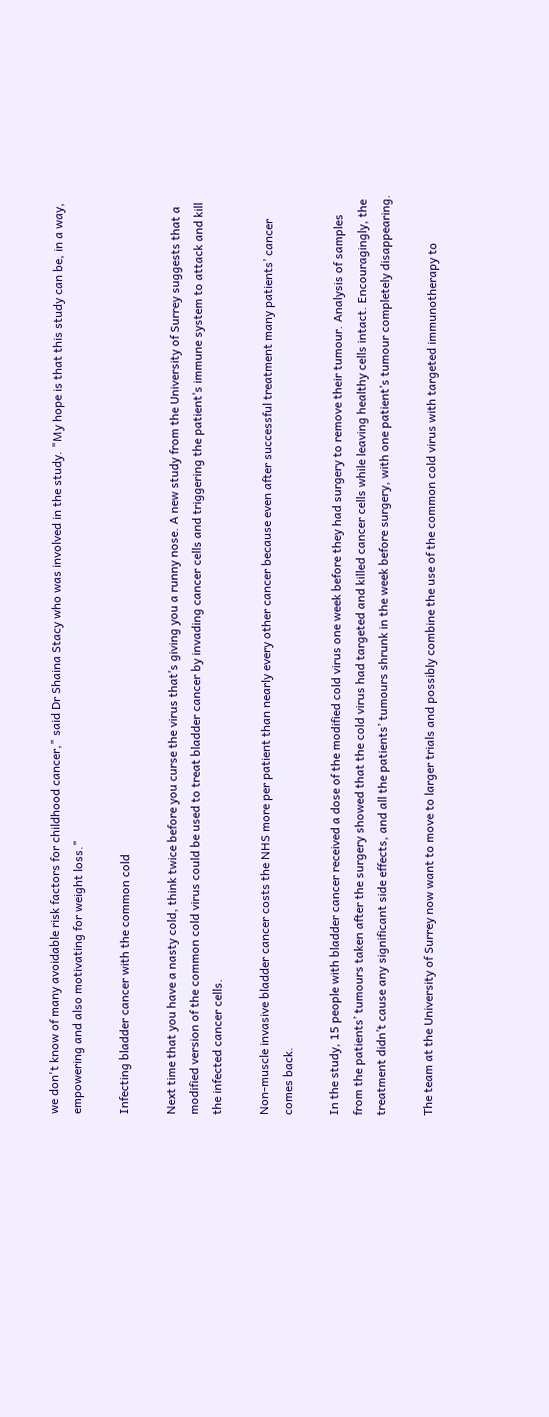we don't know of many avoidable risk factors for childhood cancer," said Dr Shaina Stacy who was involved in the study. "My hope is that this study can be, in a way, empowering and also motivating for weight loss."

Infecting bladder cancer with the common cold

Next time that you have a nasty cold, think twice before you curse the virus that’s giving you a runny nose. A new study from the University of Surrey suggests that a modified version of the common cold virus could be used to treat bladder cancer by invading cancer cells and triggering the patient’s immune system to attack and kill the infected cancer cells.

Non-muscle invasive bladder cancer costs the NHS more per patient than nearly every other cancer because even after successful treatment many patients’ cancer comes back.

In the study, 15 people with bladder cancer received a dose of the modified cold virus one week before they had surgery to remove their tumour. Analysis of samples from the patients’ tumours taken after the surgery showed that the cold virus had targeted and killed cancer cells while leaving healthy cells intact. Encouragingly, the treatment didn’t cause any significant side effects, and all the patients’ tumours shrunk in the week before surgery, with one patient’s tumour completely disappearing.

The team at the University of Surrey now want to move to larger trials and possibly combine the use of the common cold virus with targeted immunotherapy to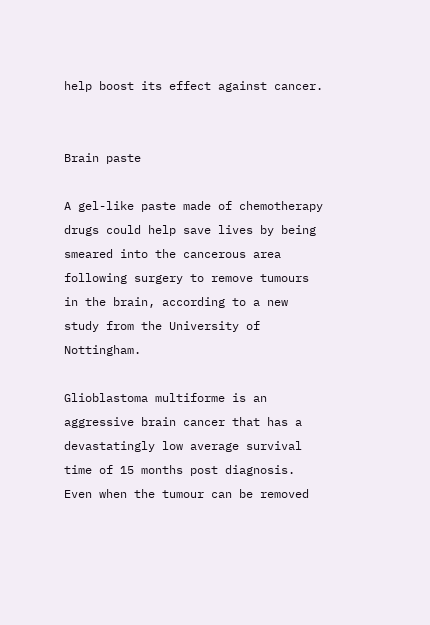help boost its effect against cancer.


Brain paste

A gel-like paste made of chemotherapy drugs could help save lives by being smeared into the cancerous area following surgery to remove tumours in the brain, according to a new study from the University of Nottingham.

Glioblastoma multiforme is an aggressive brain cancer that has a devastatingly low average survival time of 15 months post diagnosis. Even when the tumour can be removed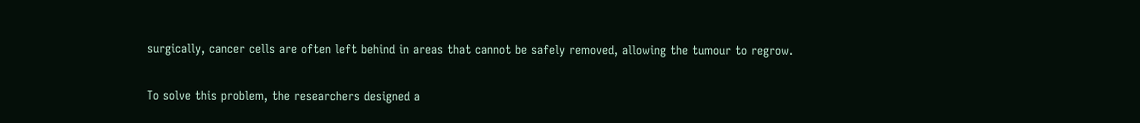surgically, cancer cells are often left behind in areas that cannot be safely removed, allowing the tumour to regrow.

To solve this problem, the researchers designed a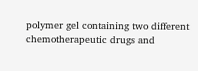polymer gel containing two different chemotherapeutic drugs and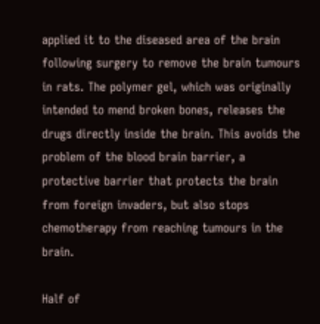applied it to the diseased area of the brain following surgery to remove the brain tumours in rats. The polymer gel, which was originally intended to mend broken bones, releases the drugs directly inside the brain. This avoids the problem of the blood brain barrier, a protective barrier that protects the brain from foreign invaders, but also stops chemotherapy from reaching tumours in the brain.

Half of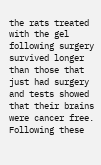the rats treated with the gel following surgery survived longer than those that just had surgery and tests showed that their brains were cancer free. Following these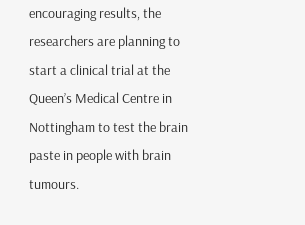encouraging results, the researchers are planning to start a clinical trial at the Queen’s Medical Centre in Nottingham to test the brain paste in people with brain tumours.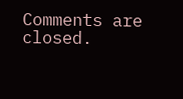Comments are closed.